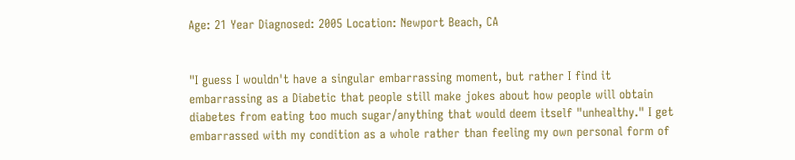Age: 21 Year Diagnosed: 2005 Location: Newport Beach, CA


"I guess I wouldn't have a singular embarrassing moment, but rather I find it embarrassing as a Diabetic that people still make jokes about how people will obtain diabetes from eating too much sugar/anything that would deem itself "unhealthy." I get embarrassed with my condition as a whole rather than feeling my own personal form of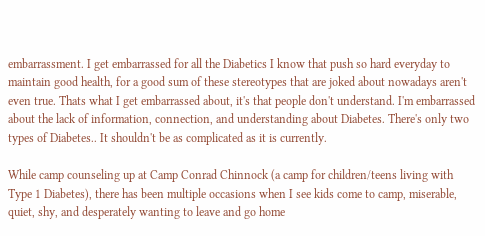embarrassment. I get embarrassed for all the Diabetics I know that push so hard everyday to maintain good health, for a good sum of these stereotypes that are joked about nowadays aren't even true. Thats what I get embarrassed about, it's that people don't understand. I'm embarrassed about the lack of information, connection, and understanding about Diabetes. There's only two types of Diabetes.. It shouldn't be as complicated as it is currently.

While camp counseling up at Camp Conrad Chinnock (a camp for children/teens living with Type 1 Diabetes), there has been multiple occasions when I see kids come to camp, miserable, quiet, shy, and desperately wanting to leave and go home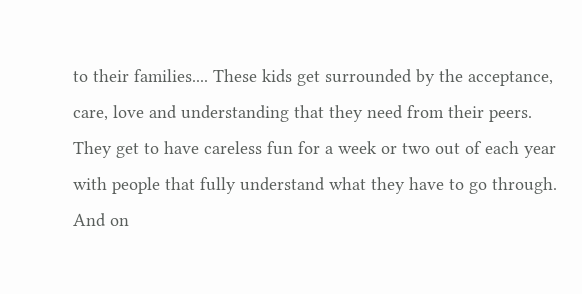to their families.... These kids get surrounded by the acceptance, care, love and understanding that they need from their peers. They get to have careless fun for a week or two out of each year with people that fully understand what they have to go through. And on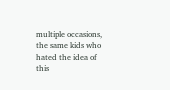multiple occasions, the same kids who hated the idea of this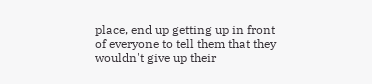place, end up getting up in front of everyone to tell them that they wouldn't give up their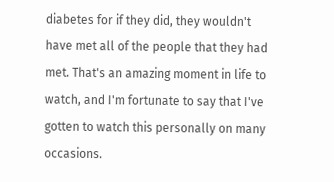diabetes for if they did, they wouldn't have met all of the people that they had met. That's an amazing moment in life to watch, and I'm fortunate to say that I've gotten to watch this personally on many occasions.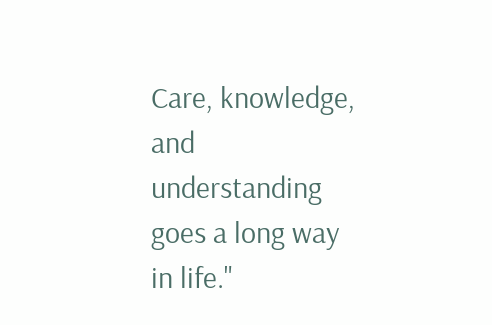Care, knowledge, and understanding goes a long way in life."